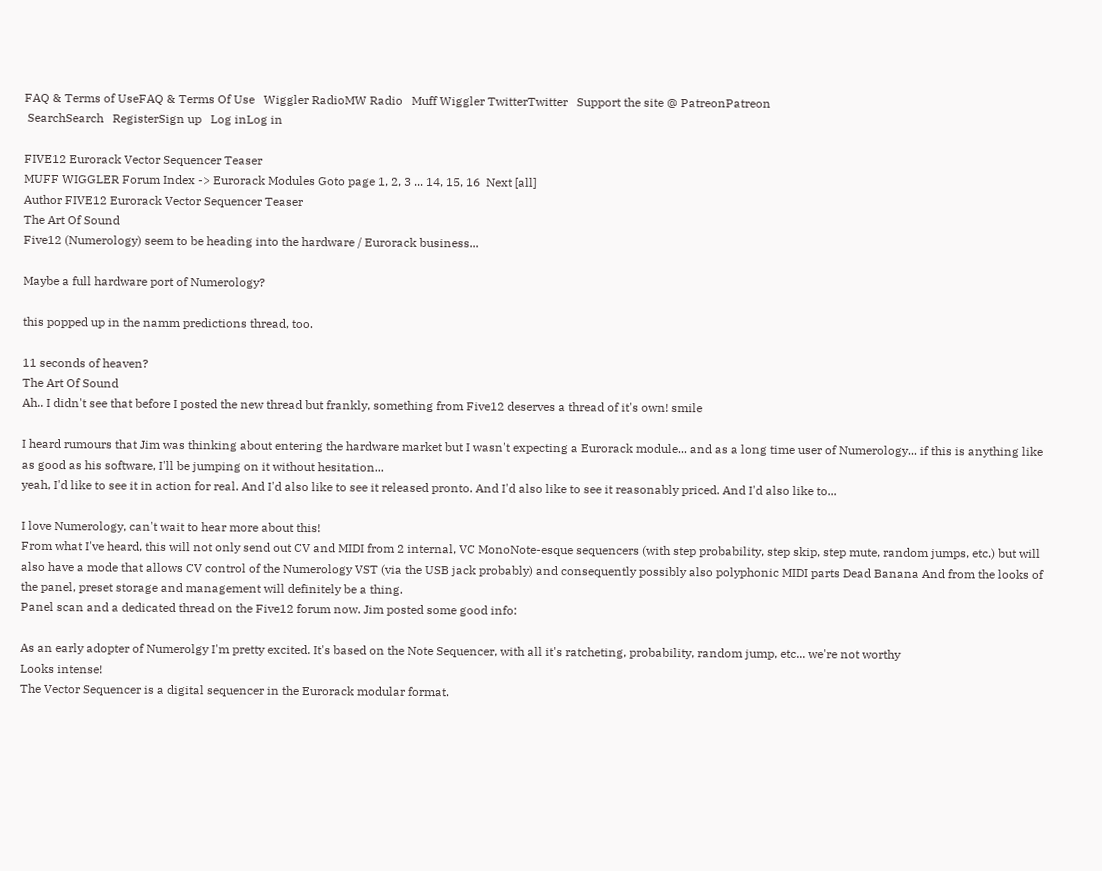FAQ & Terms of UseFAQ & Terms Of Use   Wiggler RadioMW Radio   Muff Wiggler TwitterTwitter   Support the site @ PatreonPatreon
 SearchSearch   RegisterSign up   Log inLog in

FIVE12 Eurorack Vector Sequencer Teaser
MUFF WIGGLER Forum Index -> Eurorack Modules Goto page 1, 2, 3 ... 14, 15, 16  Next [all]
Author FIVE12 Eurorack Vector Sequencer Teaser
The Art Of Sound
Five12 (Numerology) seem to be heading into the hardware / Eurorack business...

Maybe a full hardware port of Numerology?

this popped up in the namm predictions thread, too.

11 seconds of heaven?
The Art Of Sound
Ah.. I didn't see that before I posted the new thread but frankly, something from Five12 deserves a thread of it's own! smile

I heard rumours that Jim was thinking about entering the hardware market but I wasn't expecting a Eurorack module... and as a long time user of Numerology... if this is anything like as good as his software, I'll be jumping on it without hesitation...
yeah, I'd like to see it in action for real. And I'd also like to see it released pronto. And I'd also like to see it reasonably priced. And I'd also like to...

I love Numerology, can't wait to hear more about this!
From what I've heard, this will not only send out CV and MIDI from 2 internal, VC MonoNote-esque sequencers (with step probability, step skip, step mute, random jumps, etc.) but will also have a mode that allows CV control of the Numerology VST (via the USB jack probably) and consequently possibly also polyphonic MIDI parts Dead Banana And from the looks of the panel, preset storage and management will definitely be a thing.
Panel scan and a dedicated thread on the Five12 forum now. Jim posted some good info:

As an early adopter of Numerolgy I'm pretty excited. It's based on the Note Sequencer, with all it's ratcheting, probability, random jump, etc... we're not worthy
Looks intense!
The Vector Sequencer is a digital sequencer in the Eurorack modular format.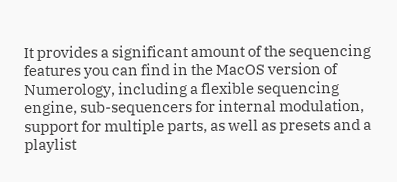It provides a significant amount of the sequencing features you can find in the MacOS version of Numerology, including a flexible sequencing engine, sub-sequencers for internal modulation, support for multiple parts, as well as presets and a playlist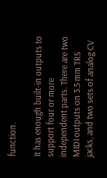function.

It has enough built-in outputs to support four or more independent parts. There are two MIDI outputs on 3.5 mm TRS jacks, and two sets of analog CV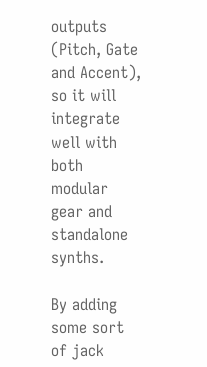outputs (Pitch, Gate and Accent), so it will integrate well with both modular gear and standalone synths.

By adding some sort of jack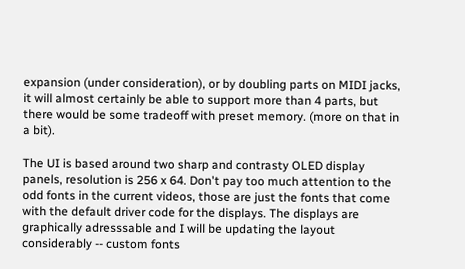expansion (under consideration), or by doubling parts on MIDI jacks, it will almost certainly be able to support more than 4 parts, but there would be some tradeoff with preset memory. (more on that in a bit).

The UI is based around two sharp and contrasty OLED display panels, resolution is 256 x 64. Don't pay too much attention to the odd fonts in the current videos, those are just the fonts that come with the default driver code for the displays. The displays are graphically adresssable and I will be updating the layout considerably -- custom fonts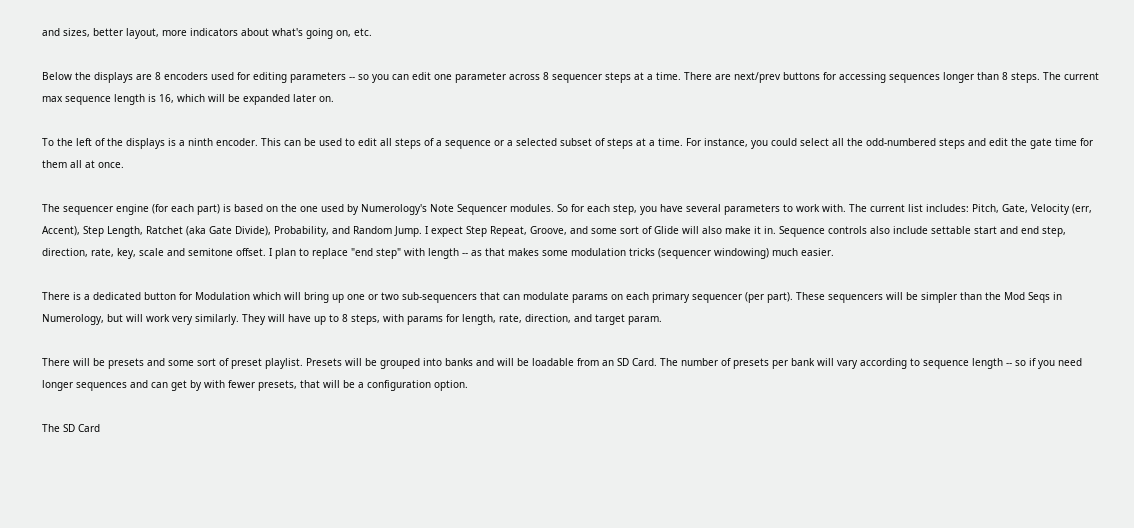and sizes, better layout, more indicators about what's going on, etc.

Below the displays are 8 encoders used for editing parameters -- so you can edit one parameter across 8 sequencer steps at a time. There are next/prev buttons for accessing sequences longer than 8 steps. The current max sequence length is 16, which will be expanded later on.

To the left of the displays is a ninth encoder. This can be used to edit all steps of a sequence or a selected subset of steps at a time. For instance, you could select all the odd-numbered steps and edit the gate time for them all at once.

The sequencer engine (for each part) is based on the one used by Numerology's Note Sequencer modules. So for each step, you have several parameters to work with. The current list includes: Pitch, Gate, Velocity (err, Accent), Step Length, Ratchet (aka Gate Divide), Probability, and Random Jump. I expect Step Repeat, Groove, and some sort of Glide will also make it in. Sequence controls also include settable start and end step, direction, rate, key, scale and semitone offset. I plan to replace "end step" with length -- as that makes some modulation tricks (sequencer windowing) much easier.

There is a dedicated button for Modulation which will bring up one or two sub-sequencers that can modulate params on each primary sequencer (per part). These sequencers will be simpler than the Mod Seqs in Numerology, but will work very similarly. They will have up to 8 steps, with params for length, rate, direction, and target param.

There will be presets and some sort of preset playlist. Presets will be grouped into banks and will be loadable from an SD Card. The number of presets per bank will vary according to sequence length -- so if you need longer sequences and can get by with fewer presets, that will be a configuration option.

The SD Card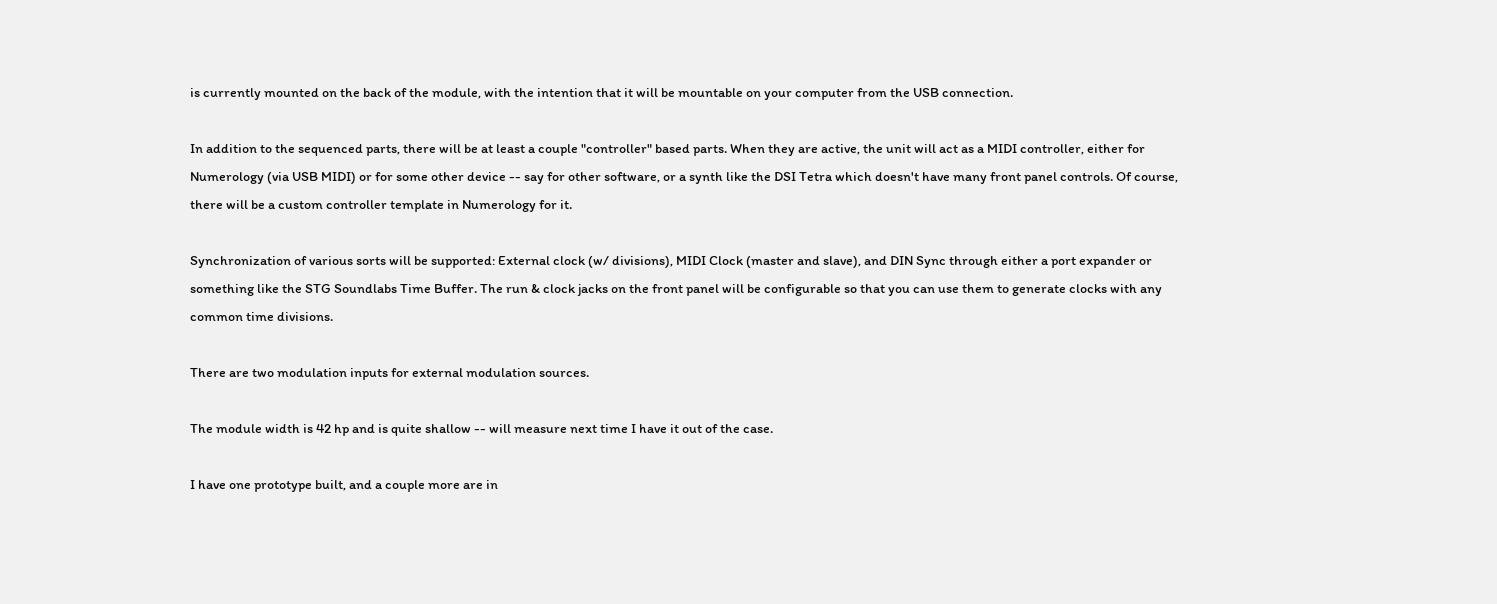is currently mounted on the back of the module, with the intention that it will be mountable on your computer from the USB connection.

In addition to the sequenced parts, there will be at least a couple "controller" based parts. When they are active, the unit will act as a MIDI controller, either for Numerology (via USB MIDI) or for some other device -- say for other software, or a synth like the DSI Tetra which doesn't have many front panel controls. Of course, there will be a custom controller template in Numerology for it.

Synchronization of various sorts will be supported: External clock (w/ divisions), MIDI Clock (master and slave), and DIN Sync through either a port expander or something like the STG Soundlabs Time Buffer. The run & clock jacks on the front panel will be configurable so that you can use them to generate clocks with any common time divisions.

There are two modulation inputs for external modulation sources.

The module width is 42 hp and is quite shallow -- will measure next time I have it out of the case.

I have one prototype built, and a couple more are in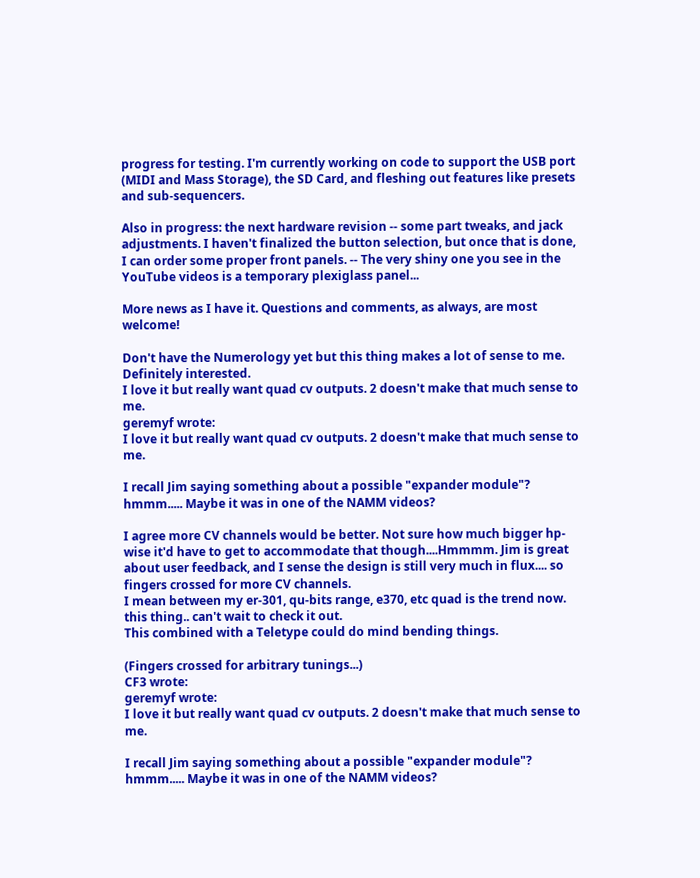progress for testing. I'm currently working on code to support the USB port (MIDI and Mass Storage), the SD Card, and fleshing out features like presets and sub-sequencers.

Also in progress: the next hardware revision -- some part tweaks, and jack adjustments. I haven't finalized the button selection, but once that is done, I can order some proper front panels. -- The very shiny one you see in the YouTube videos is a temporary plexiglass panel...

More news as I have it. Questions and comments, as always, are most welcome!

Don't have the Numerology yet but this thing makes a lot of sense to me. Definitely interested.
I love it but really want quad cv outputs. 2 doesn't make that much sense to me.
geremyf wrote:
I love it but really want quad cv outputs. 2 doesn't make that much sense to me.

I recall Jim saying something about a possible "expander module"? hmmm..... Maybe it was in one of the NAMM videos?

I agree more CV channels would be better. Not sure how much bigger hp-wise it'd have to get to accommodate that though....Hmmmm. Jim is great about user feedback, and I sense the design is still very much in flux.... so fingers crossed for more CV channels.
I mean between my er-301, qu-bits range, e370, etc quad is the trend now.
this thing.. can't wait to check it out.
This combined with a Teletype could do mind bending things.

(Fingers crossed for arbitrary tunings...)
CF3 wrote:
geremyf wrote:
I love it but really want quad cv outputs. 2 doesn't make that much sense to me.

I recall Jim saying something about a possible "expander module"? hmmm..... Maybe it was in one of the NAMM videos?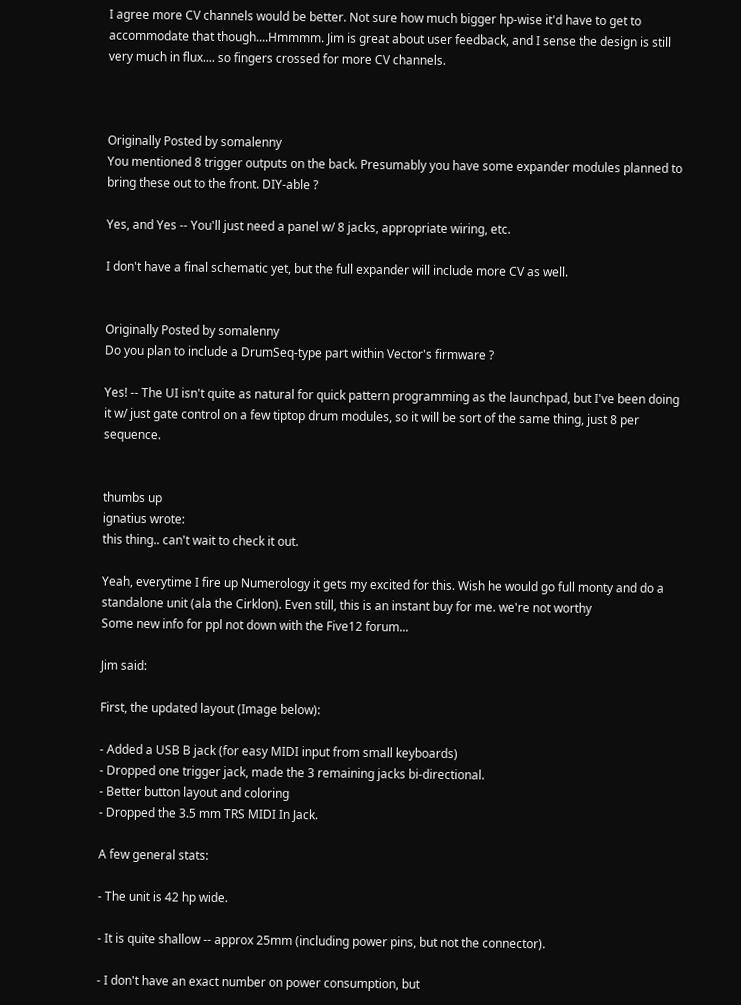I agree more CV channels would be better. Not sure how much bigger hp-wise it'd have to get to accommodate that though....Hmmmm. Jim is great about user feedback, and I sense the design is still very much in flux.... so fingers crossed for more CV channels.



Originally Posted by somalenny
You mentioned 8 trigger outputs on the back. Presumably you have some expander modules planned to bring these out to the front. DIY-able ?

Yes, and Yes -- You'll just need a panel w/ 8 jacks, appropriate wiring, etc.

I don't have a final schematic yet, but the full expander will include more CV as well.


Originally Posted by somalenny
Do you plan to include a DrumSeq-type part within Vector's firmware ?

Yes! -- The UI isn't quite as natural for quick pattern programming as the launchpad, but I've been doing it w/ just gate control on a few tiptop drum modules, so it will be sort of the same thing, just 8 per sequence.


thumbs up
ignatius wrote:
this thing.. can't wait to check it out.

Yeah, everytime I fire up Numerology it gets my excited for this. Wish he would go full monty and do a standalone unit (ala the Cirklon). Even still, this is an instant buy for me. we're not worthy
Some new info for ppl not down with the Five12 forum...

Jim said:

First, the updated layout (Image below):

- Added a USB B jack (for easy MIDI input from small keyboards)
- Dropped one trigger jack, made the 3 remaining jacks bi-directional.
- Better button layout and coloring
- Dropped the 3.5 mm TRS MIDI In Jack.

A few general stats:

- The unit is 42 hp wide.

- It is quite shallow -- approx 25mm (including power pins, but not the connector).

- I don't have an exact number on power consumption, but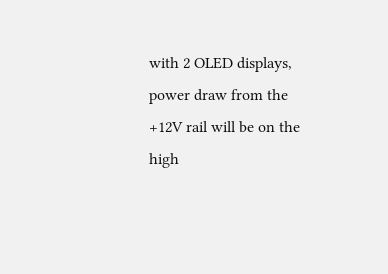with 2 OLED displays, power draw from the +12V rail will be on the high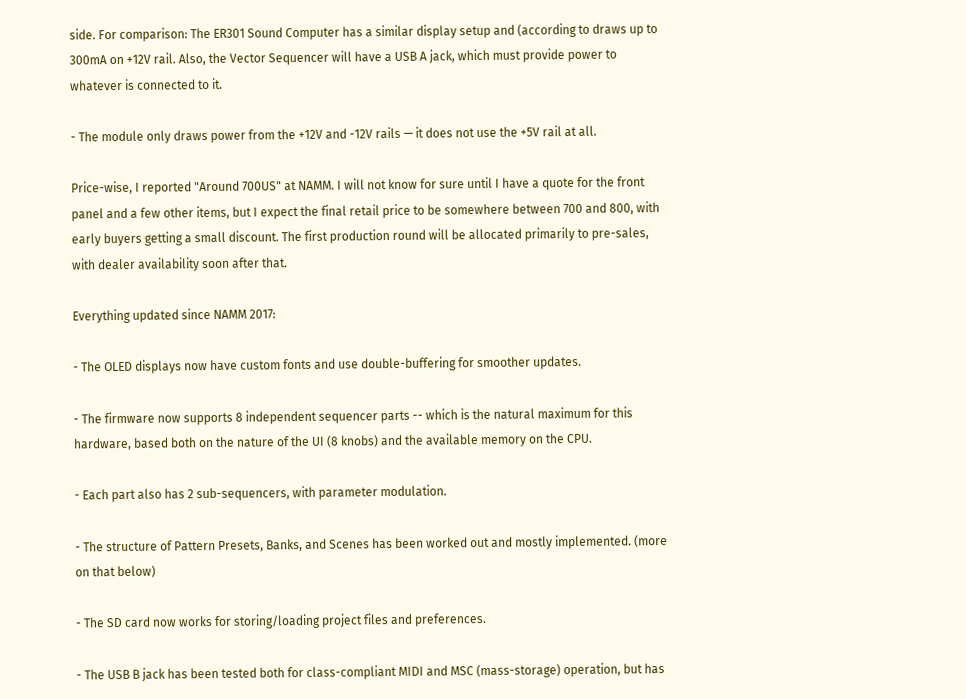side. For comparison: The ER301 Sound Computer has a similar display setup and (according to draws up to 300mA on +12V rail. Also, the Vector Sequencer will have a USB A jack, which must provide power to whatever is connected to it.

- The module only draws power from the +12V and -12V rails — it does not use the +5V rail at all.

Price-wise, I reported "Around 700US" at NAMM. I will not know for sure until I have a quote for the front panel and a few other items, but I expect the final retail price to be somewhere between 700 and 800, with early buyers getting a small discount. The first production round will be allocated primarily to pre-sales, with dealer availability soon after that.

Everything updated since NAMM 2017:

- The OLED displays now have custom fonts and use double-buffering for smoother updates.

- The firmware now supports 8 independent sequencer parts -- which is the natural maximum for this hardware, based both on the nature of the UI (8 knobs) and the available memory on the CPU.

- Each part also has 2 sub-sequencers, with parameter modulation.

- The structure of Pattern Presets, Banks, and Scenes has been worked out and mostly implemented. (more on that below)

- The SD card now works for storing/loading project files and preferences.

- The USB B jack has been tested both for class-compliant MIDI and MSC (mass-storage) operation, but has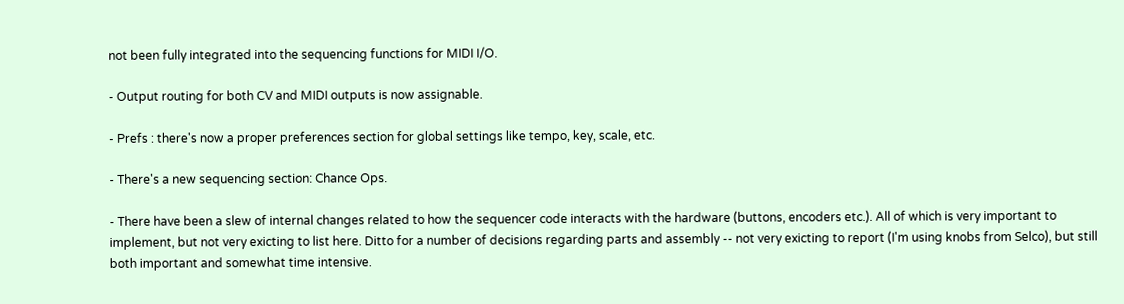not been fully integrated into the sequencing functions for MIDI I/O.

- Output routing for both CV and MIDI outputs is now assignable.

- Prefs : there's now a proper preferences section for global settings like tempo, key, scale, etc.

- There's a new sequencing section: Chance Ops.

- There have been a slew of internal changes related to how the sequencer code interacts with the hardware (buttons, encoders etc.). All of which is very important to implement, but not very exicting to list here. Ditto for a number of decisions regarding parts and assembly -- not very exicting to report (I'm using knobs from Selco), but still both important and somewhat time intensive.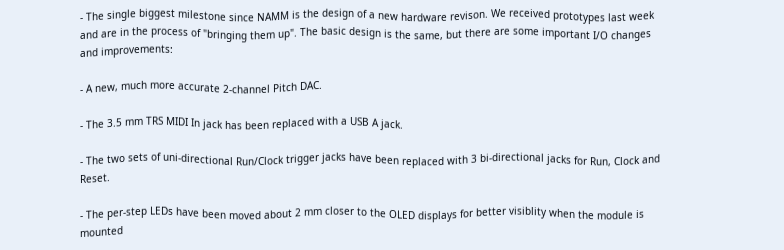- The single biggest milestone since NAMM is the design of a new hardware revison. We received prototypes last week and are in the process of "bringing them up". The basic design is the same, but there are some important I/O changes and improvements:

- A new, much more accurate 2-channel Pitch DAC.

- The 3.5 mm TRS MIDI In jack has been replaced with a USB A jack.

- The two sets of uni-directional Run/Clock trigger jacks have been replaced with 3 bi-directional jacks for Run, Clock and Reset.

- The per-step LEDs have been moved about 2 mm closer to the OLED displays for better visiblity when the module is mounted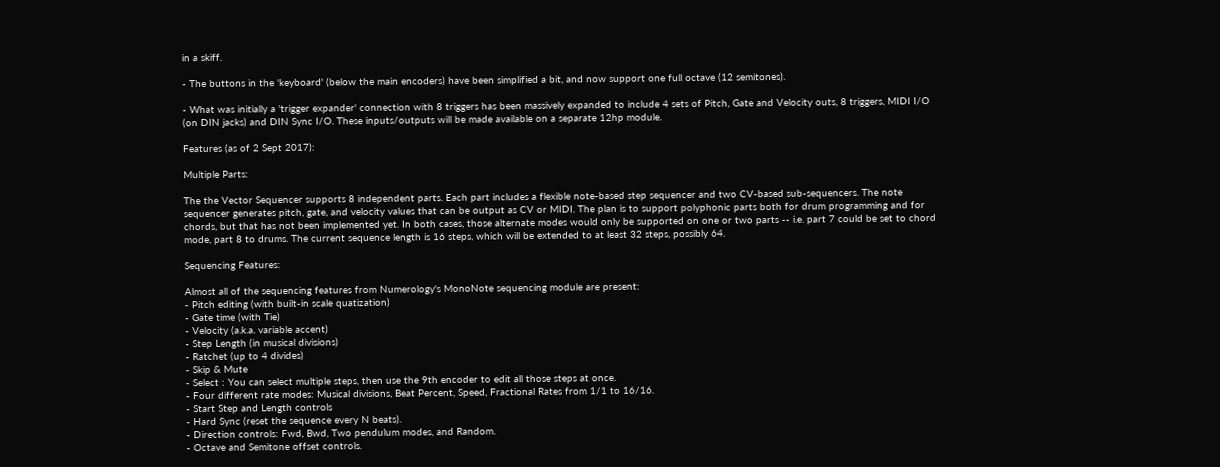in a skiff.

- The buttons in the 'keyboard' (below the main encoders) have been simplified a bit, and now support one full octave (12 semitones).

- What was initially a 'trigger expander' connection with 8 triggers has been massively expanded to include 4 sets of Pitch, Gate and Velocity outs, 8 triggers, MIDI I/O (on DIN jacks) and DIN Sync I/O. These inputs/outputs will be made available on a separate 12hp module.

Features (as of 2 Sept 2017):

Multiple Parts:

The the Vector Sequencer supports 8 independent parts. Each part includes a flexible note-based step sequencer and two CV-based sub-sequencers. The note sequencer generates pitch, gate, and velocity values that can be output as CV or MIDI. The plan is to support polyphonic parts both for drum programming and for chords, but that has not been implemented yet. In both cases, those alternate modes would only be supported on one or two parts -- i.e. part 7 could be set to chord mode, part 8 to drums. The current sequence length is 16 steps, which will be extended to at least 32 steps, possibly 64.

Sequencing Features:

Almost all of the sequencing features from Numerology's MonoNote sequencing module are present:
- Pitch editing (with built-in scale quatization)
- Gate time (with Tie)
- Velocity (a.k.a. variable accent)
- Step Length (in musical divisions)
- Ratchet (up to 4 divides)
- Skip & Mute
- Select : You can select multiple steps, then use the 9th encoder to edit all those steps at once.
- Four different rate modes: Musical divisions, Beat Percent, Speed, Fractional Rates from 1/1 to 16/16.
- Start Step and Length controls
- Hard Sync (reset the sequence every N beats).
- Direction controls: Fwd, Bwd, Two pendulum modes, and Random.
- Octave and Semitone offset controls.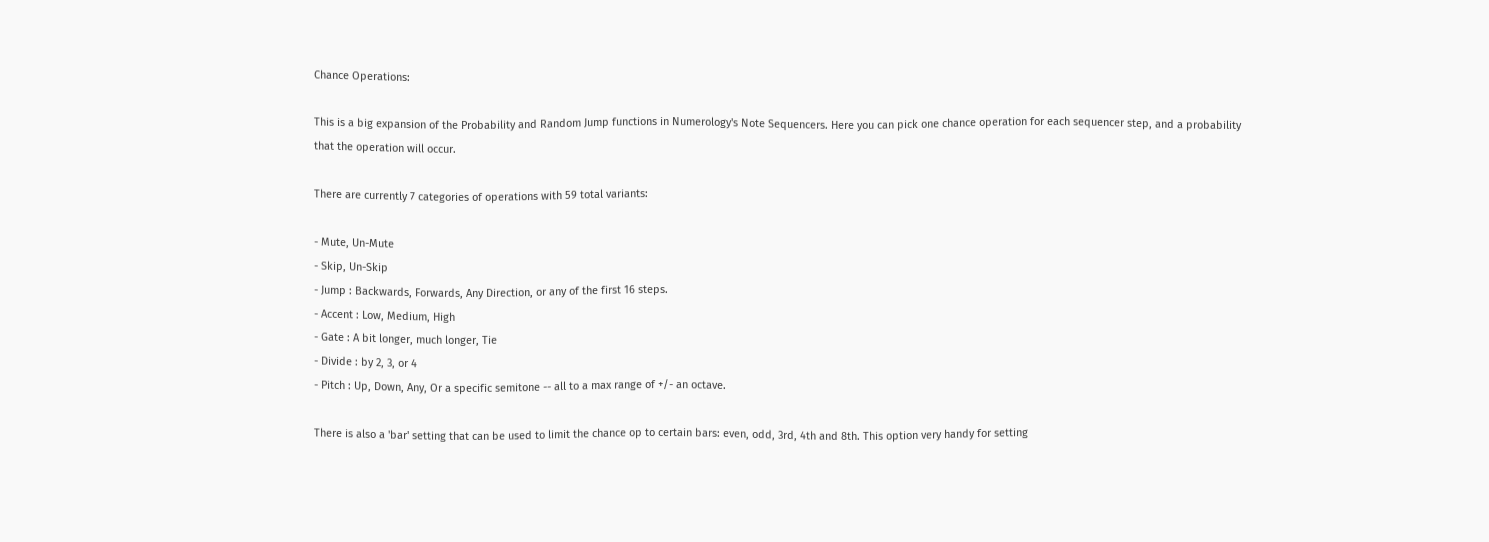Chance Operations:

This is a big expansion of the Probability and Random Jump functions in Numerology's Note Sequencers. Here you can pick one chance operation for each sequencer step, and a probability that the operation will occur.

There are currently 7 categories of operations with 59 total variants:

- Mute, Un-Mute
- Skip, Un-Skip
- Jump : Backwards, Forwards, Any Direction, or any of the first 16 steps.
- Accent : Low, Medium, High
- Gate : A bit longer, much longer, Tie
- Divide : by 2, 3, or 4
- Pitch : Up, Down, Any, Or a specific semitone -- all to a max range of +/- an octave.

There is also a 'bar' setting that can be used to limit the chance op to certain bars: even, odd, 3rd, 4th and 8th. This option very handy for setting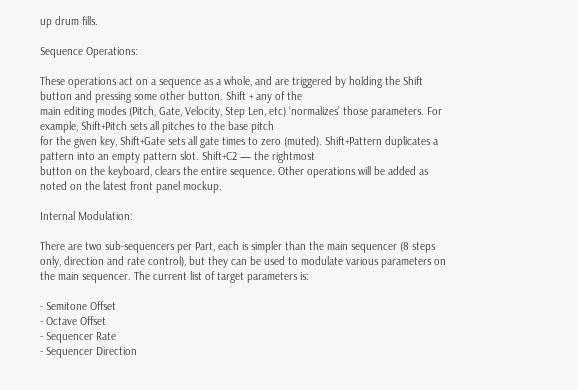up drum fills.

Sequence Operations:

These operations act on a sequence as a whole, and are triggered by holding the Shift button and pressing some other button. Shift + any of the
main editing modes (Pitch, Gate, Velocity, Step Len, etc) ‘normalizes’ those parameters. For example, Shift+Pitch sets all pitches to the base pitch
for the given key, Shift+Gate sets all gate times to zero (muted). Shift+Pattern duplicates a pattern into an empty pattern slot. Shift+C2 — the rightmost
button on the keyboard, clears the entire sequence. Other operations will be added as noted on the latest front panel mockup.

Internal Modulation:

There are two sub-sequencers per Part, each is simpler than the main sequencer (8 steps only, direction and rate control), but they can be used to modulate various parameters on the main sequencer. The current list of target parameters is:

- Semitone Offset
- Octave Offset
- Sequencer Rate
- Sequencer Direction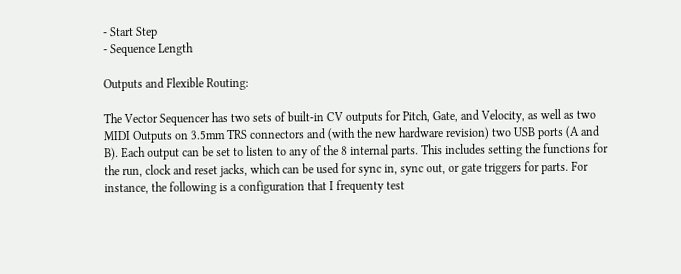- Start Step
- Sequence Length

Outputs and Flexible Routing:

The Vector Sequencer has two sets of built-in CV outputs for Pitch, Gate, and Velocity, as well as two MIDI Outputs on 3.5mm TRS connectors and (with the new hardware revision) two USB ports (A and B). Each output can be set to listen to any of the 8 internal parts. This includes setting the functions for the run, clock and reset jacks, which can be used for sync in, sync out, or gate triggers for parts. For instance, the following is a configuration that I frequenty test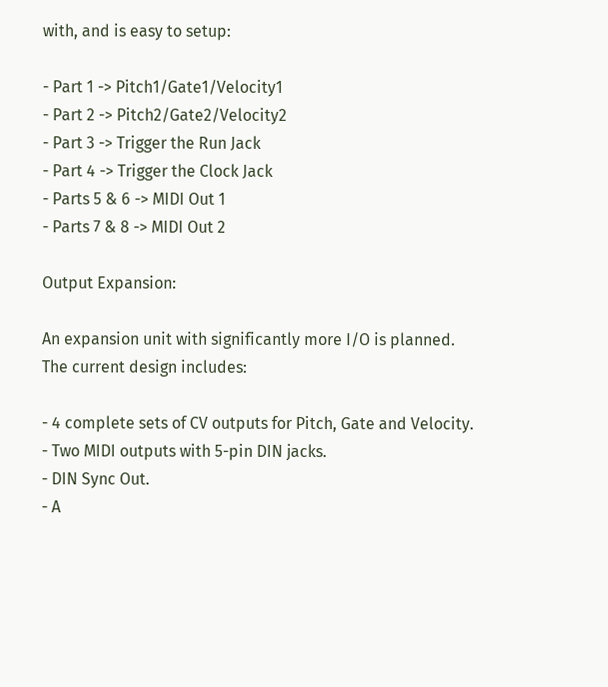with, and is easy to setup:

- Part 1 -> Pitch1/Gate1/Velocity1
- Part 2 -> Pitch2/Gate2/Velocity2
- Part 3 -> Trigger the Run Jack
- Part 4 -> Trigger the Clock Jack
- Parts 5 & 6 -> MIDI Out 1
- Parts 7 & 8 -> MIDI Out 2

Output Expansion:

An expansion unit with significantly more I/O is planned. The current design includes:

- 4 complete sets of CV outputs for Pitch, Gate and Velocity.
- Two MIDI outputs with 5-pin DIN jacks.
- DIN Sync Out.
- A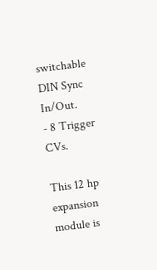switchable DIN Sync In/Out.
- 8 Trigger CVs.

This 12 hp expansion module is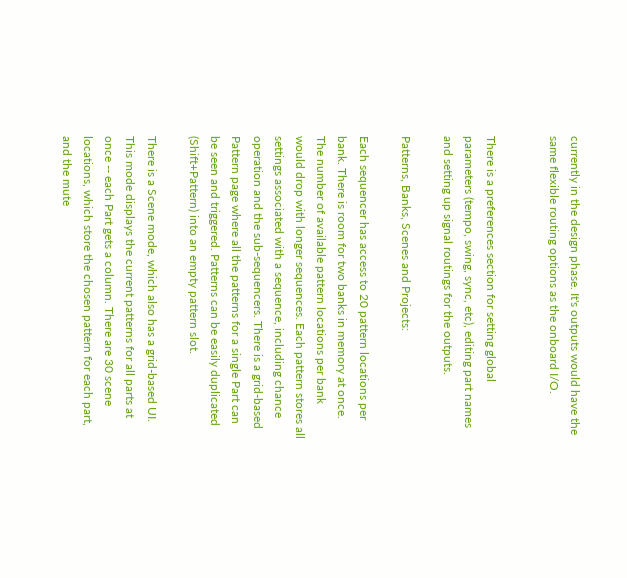currently in the design phase. It's outputs would have the same flexible routing options as the onboard I/O.


There is a preferences section for setting global parameters (tempo, swing, sync, etc), editing part names and setting up signal routings for the outputs.

Patterns, Banks, Scenes and Projects:

Each sequencer has access to 20 pattern locations per bank. There is room for two banks in memory at once. The number of available pattern locations per bank would drop with longer sequences. Each pattern stores all settings associated with a sequence, including chance operation and the sub-sequencers. There is a grid-based Pattern page where all the patterns for a single Part can be seen and triggered. Patterns can be easily duplicated (Shift+Pattern) into an empty pattern slot.

There is a Scene mode, which also has a grid-based UI. This mode displays the current patterns for all parts at once -- each Part gets a column. There are 30 scene locations, which store the chosen pattern for each part, and the mute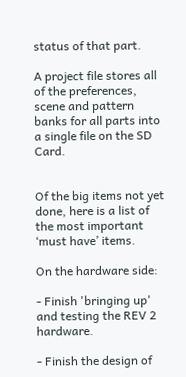status of that part.

A project file stores all of the preferences, scene and pattern banks for all parts into a single file on the SD Card.


Of the big items not yet done, here is a list of the most important ‘must have’ items.

On the hardware side:

- Finish 'bringing up' and testing the REV 2 hardware.

- Finish the design of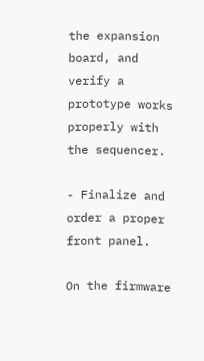the expansion board, and verify a prototype works properly with the sequencer.

- Finalize and order a proper front panel.

On the firmware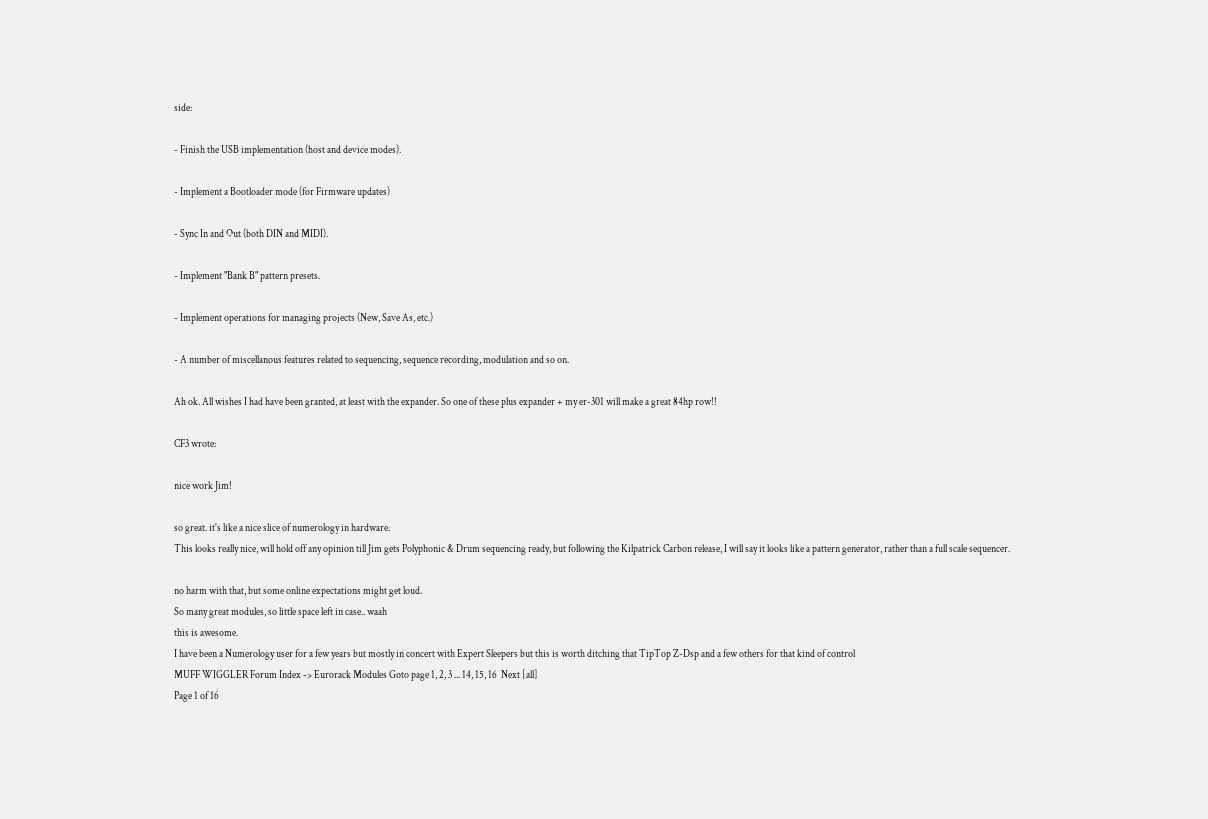side:

- Finish the USB implementation (host and device modes).

- Implement a Bootloader mode (for Firmware updates)

- Sync In and Out (both DIN and MIDI).

- Implement "Bank B" pattern presets.

- Implement operations for managing projects (New, Save As, etc.)

- A number of miscellanous features related to sequencing, sequence recording, modulation and so on.

Ah ok. All wishes I had have been granted, at least with the expander. So one of these plus expander + my er-301 will make a great 84hp row!!

CF3 wrote:

nice work Jim!

so great. it's like a nice slice of numerology in hardware.
This looks really nice, will hold off any opinion till Jim gets Polyphonic & Drum sequencing ready, but following the Kilpatrick Carbon release, I will say it looks like a pattern generator, rather than a full scale sequencer.

no harm with that, but some online expectations might get loud.
So many great modules, so little space left in case.. waah
this is awesome.
I have been a Numerology user for a few years but mostly in concert with Expert Sleepers but this is worth ditching that TipTop Z-Dsp and a few others for that kind of control
MUFF WIGGLER Forum Index -> Eurorack Modules Goto page 1, 2, 3 ... 14, 15, 16  Next [all]
Page 1 of 16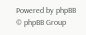Powered by phpBB © phpBB Group